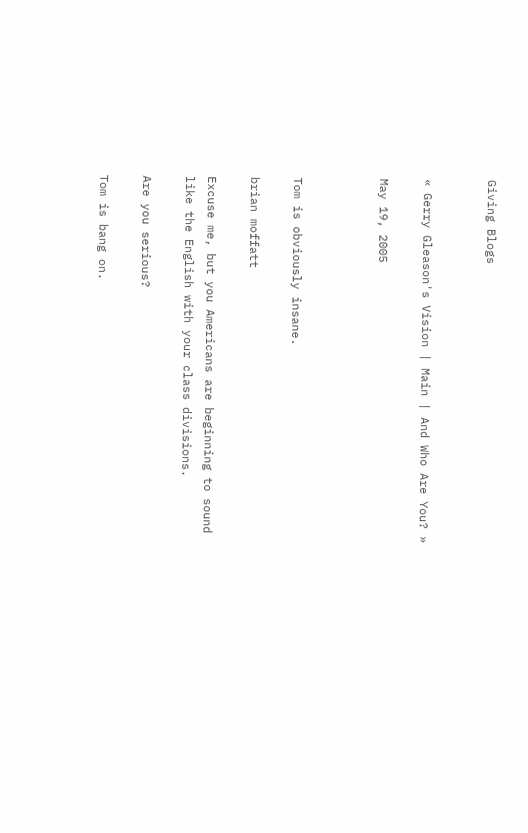Giving Blogs


« Gerry Gleason's Vision | Main | And Who Are You? »

May 19, 2005



Tom is obviously insane.

brian moffatt

Excuse me, but you Americans are beginning to sound like the English with your class divisions.

Are you serious?

Tom is bang on.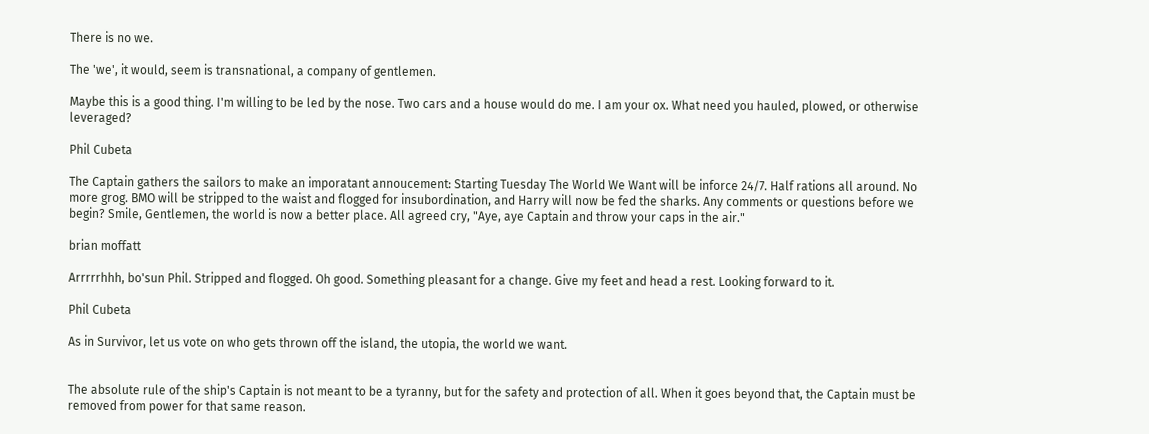There is no we.

The 'we', it would, seem is transnational, a company of gentlemen.

Maybe this is a good thing. I'm willing to be led by the nose. Two cars and a house would do me. I am your ox. What need you hauled, plowed, or otherwise leveraged?

Phil Cubeta

The Captain gathers the sailors to make an imporatant annoucement: Starting Tuesday The World We Want will be inforce 24/7. Half rations all around. No more grog. BMO will be stripped to the waist and flogged for insubordination, and Harry will now be fed the sharks. Any comments or questions before we begin? Smile, Gentlemen, the world is now a better place. All agreed cry, "Aye, aye Captain and throw your caps in the air."

brian moffatt

Arrrrrhhh, bo'sun Phil. Stripped and flogged. Oh good. Something pleasant for a change. Give my feet and head a rest. Looking forward to it.

Phil Cubeta

As in Survivor, let us vote on who gets thrown off the island, the utopia, the world we want.


The absolute rule of the ship's Captain is not meant to be a tyranny, but for the safety and protection of all. When it goes beyond that, the Captain must be removed from power for that same reason.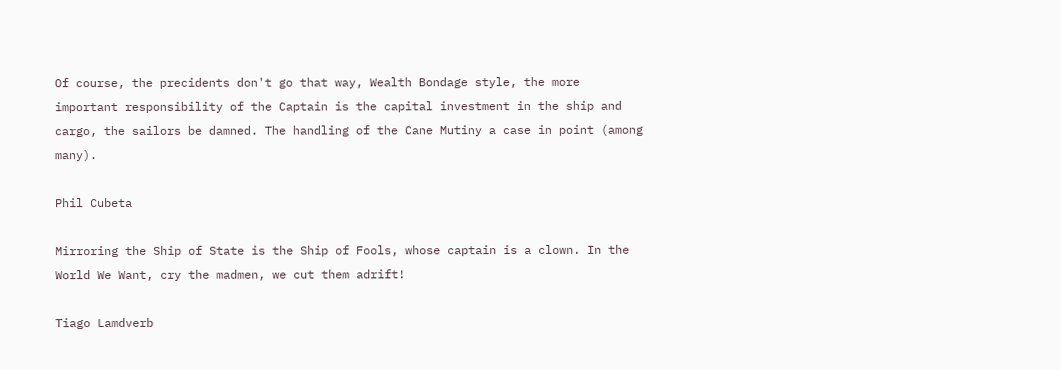Of course, the precidents don't go that way, Wealth Bondage style, the more important responsibility of the Captain is the capital investment in the ship and cargo, the sailors be damned. The handling of the Cane Mutiny a case in point (among many).

Phil Cubeta

Mirroring the Ship of State is the Ship of Fools, whose captain is a clown. In the World We Want, cry the madmen, we cut them adrift!

Tiago Lamdverb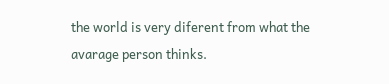the world is very diferent from what the avarage person thinks.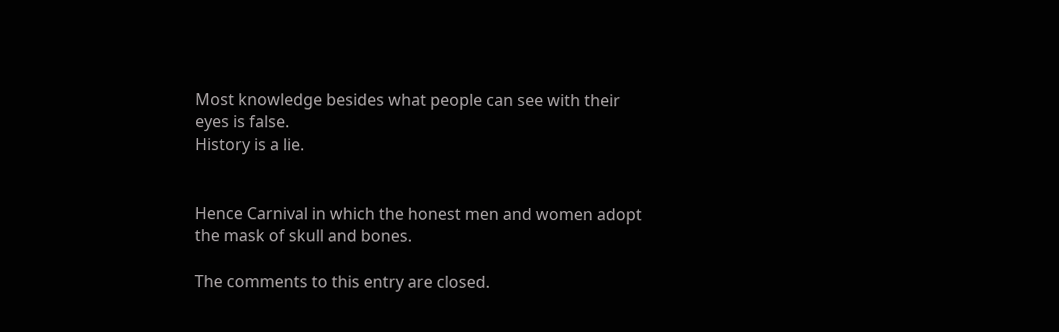Most knowledge besides what people can see with their eyes is false.
History is a lie.


Hence Carnival in which the honest men and women adopt the mask of skull and bones.

The comments to this entry are closed.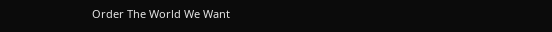Order The World We Want